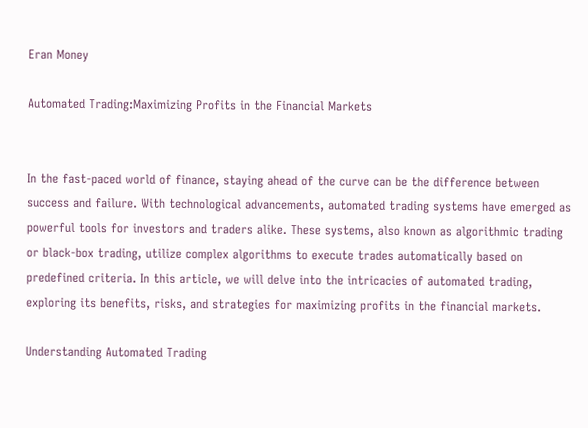Eran Money

Automated Trading:Maximizing Profits in the Financial Markets


In the fast-paced world of finance, staying ahead of the curve can be the difference between success and failure. With technological advancements, automated trading systems have emerged as powerful tools for investors and traders alike. These systems, also known as algorithmic trading or black-box trading, utilize complex algorithms to execute trades automatically based on predefined criteria. In this article, we will delve into the intricacies of automated trading, exploring its benefits, risks, and strategies for maximizing profits in the financial markets.

Understanding Automated Trading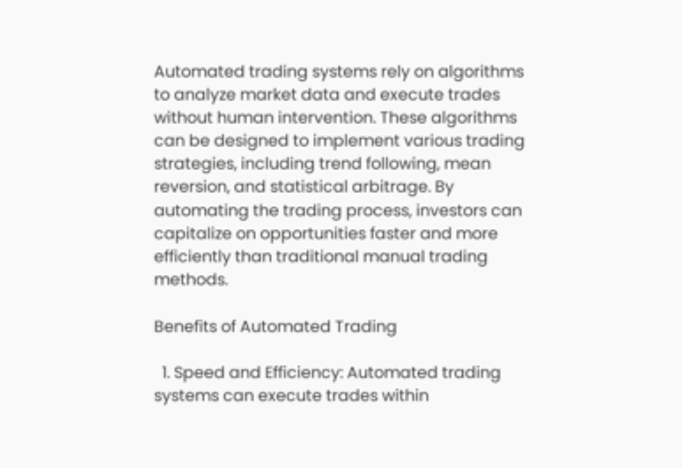Automated trading systems rely on algorithms to analyze market data and execute trades without human intervention. These algorithms can be designed to implement various trading strategies, including trend following, mean reversion, and statistical arbitrage. By automating the trading process, investors can capitalize on opportunities faster and more efficiently than traditional manual trading methods.

Benefits of Automated Trading

  1. Speed and Efficiency: Automated trading systems can execute trades within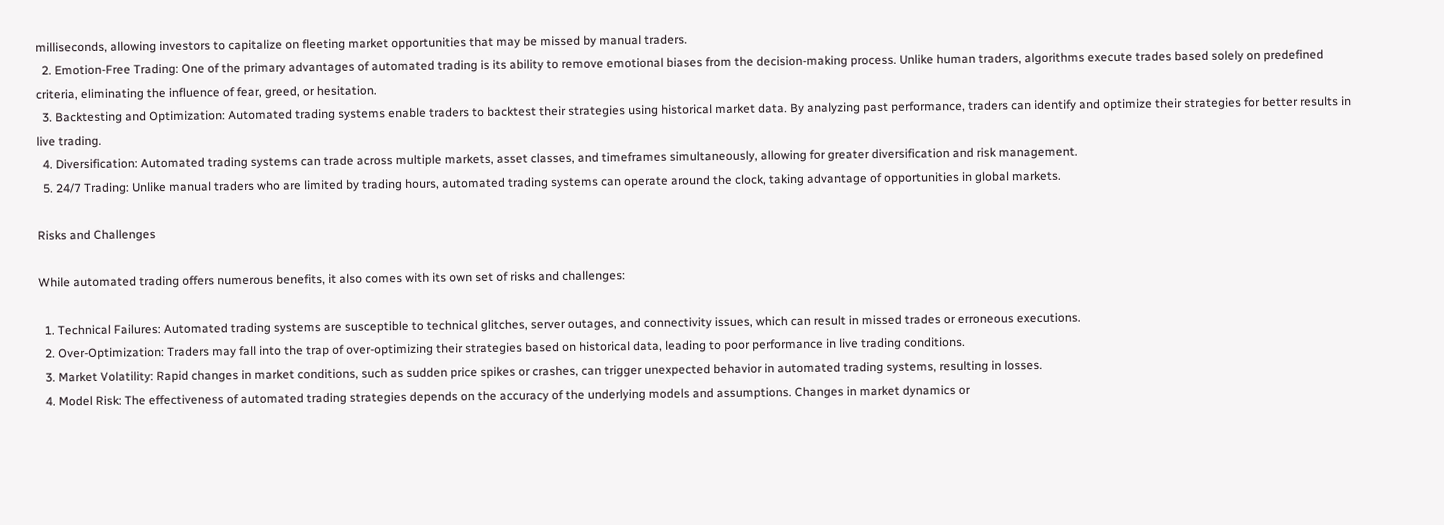milliseconds, allowing investors to capitalize on fleeting market opportunities that may be missed by manual traders.
  2. Emotion-Free Trading: One of the primary advantages of automated trading is its ability to remove emotional biases from the decision-making process. Unlike human traders, algorithms execute trades based solely on predefined criteria, eliminating the influence of fear, greed, or hesitation.
  3. Backtesting and Optimization: Automated trading systems enable traders to backtest their strategies using historical market data. By analyzing past performance, traders can identify and optimize their strategies for better results in live trading.
  4. Diversification: Automated trading systems can trade across multiple markets, asset classes, and timeframes simultaneously, allowing for greater diversification and risk management.
  5. 24/7 Trading: Unlike manual traders who are limited by trading hours, automated trading systems can operate around the clock, taking advantage of opportunities in global markets.

Risks and Challenges

While automated trading offers numerous benefits, it also comes with its own set of risks and challenges:

  1. Technical Failures: Automated trading systems are susceptible to technical glitches, server outages, and connectivity issues, which can result in missed trades or erroneous executions.
  2. Over-Optimization: Traders may fall into the trap of over-optimizing their strategies based on historical data, leading to poor performance in live trading conditions.
  3. Market Volatility: Rapid changes in market conditions, such as sudden price spikes or crashes, can trigger unexpected behavior in automated trading systems, resulting in losses.
  4. Model Risk: The effectiveness of automated trading strategies depends on the accuracy of the underlying models and assumptions. Changes in market dynamics or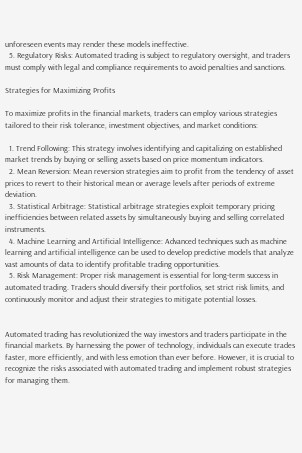unforeseen events may render these models ineffective.
  5. Regulatory Risks: Automated trading is subject to regulatory oversight, and traders must comply with legal and compliance requirements to avoid penalties and sanctions.

Strategies for Maximizing Profits

To maximize profits in the financial markets, traders can employ various strategies tailored to their risk tolerance, investment objectives, and market conditions:

  1. Trend Following: This strategy involves identifying and capitalizing on established market trends by buying or selling assets based on price momentum indicators.
  2. Mean Reversion: Mean reversion strategies aim to profit from the tendency of asset prices to revert to their historical mean or average levels after periods of extreme deviation.
  3. Statistical Arbitrage: Statistical arbitrage strategies exploit temporary pricing inefficiencies between related assets by simultaneously buying and selling correlated instruments.
  4. Machine Learning and Artificial Intelligence: Advanced techniques such as machine learning and artificial intelligence can be used to develop predictive models that analyze vast amounts of data to identify profitable trading opportunities.
  5. Risk Management: Proper risk management is essential for long-term success in automated trading. Traders should diversify their portfolios, set strict risk limits, and continuously monitor and adjust their strategies to mitigate potential losses.


Automated trading has revolutionized the way investors and traders participate in the financial markets. By harnessing the power of technology, individuals can execute trades faster, more efficiently, and with less emotion than ever before. However, it is crucial to recognize the risks associated with automated trading and implement robust strategies for managing them.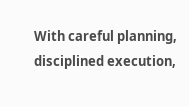With careful planning, disciplined execution,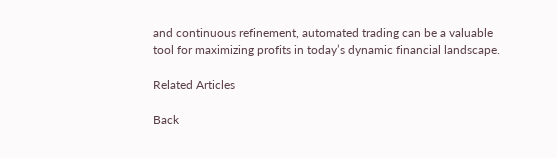and continuous refinement, automated trading can be a valuable tool for maximizing profits in today’s dynamic financial landscape.

Related Articles

Back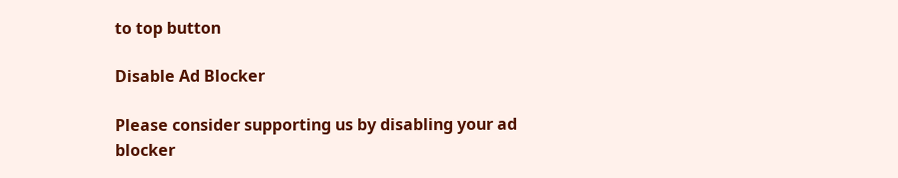to top button

Disable Ad Blocker

Please consider supporting us by disabling your ad blocker